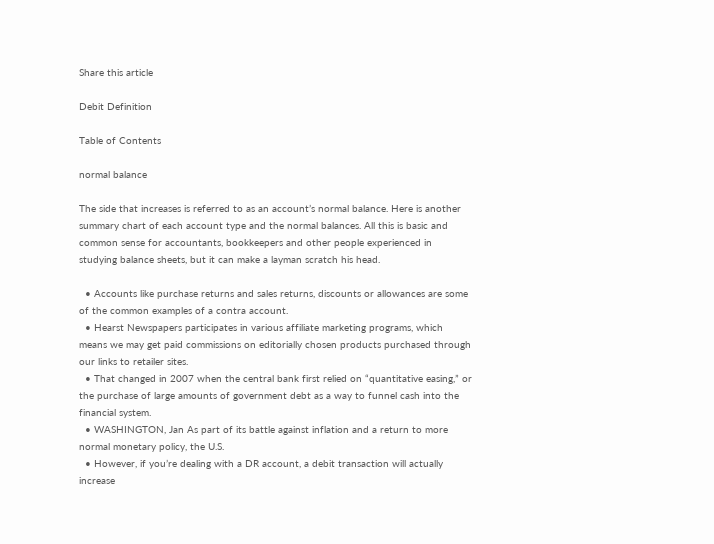Share this article

Debit Definition

Table of Contents

normal balance

The side that increases is referred to as an account’s normal balance. Here is another summary chart of each account type and the normal balances. All this is basic and common sense for accountants, bookkeepers and other people experienced in studying balance sheets, but it can make a layman scratch his head.

  • Accounts like purchase returns and sales returns, discounts or allowances are some of the common examples of a contra account.
  • Hearst Newspapers participates in various affiliate marketing programs, which means we may get paid commissions on editorially chosen products purchased through our links to retailer sites.
  • That changed in 2007 when the central bank first relied on “quantitative easing,” or the purchase of large amounts of government debt as a way to funnel cash into the financial system.
  • WASHINGTON, Jan As part of its battle against inflation and a return to more normal monetary policy, the U.S.
  • However, if you’re dealing with a DR account, a debit transaction will actually increase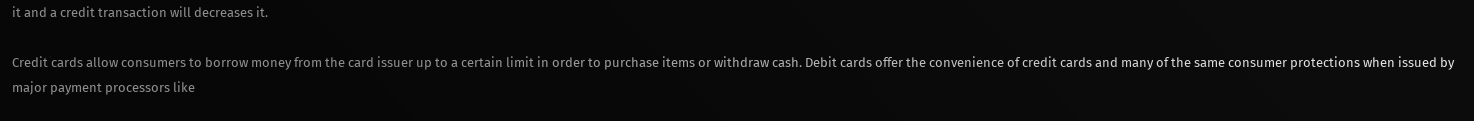it and a credit transaction will decreases it.

Credit cards allow consumers to borrow money from the card issuer up to a certain limit in order to purchase items or withdraw cash. Debit cards offer the convenience of credit cards and many of the same consumer protections when issued by major payment processors like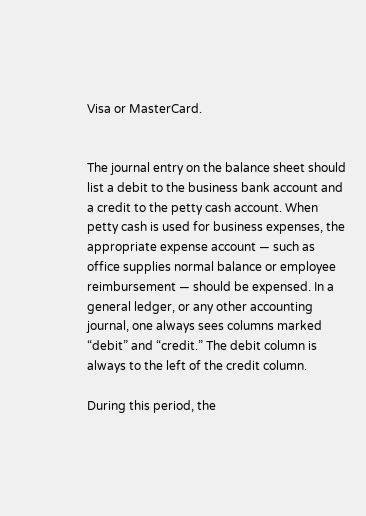Visa or MasterCard.


The journal entry on the balance sheet should list a debit to the business bank account and a credit to the petty cash account. When petty cash is used for business expenses, the appropriate expense account — such as office supplies normal balance or employee reimbursement — should be expensed. In a general ledger, or any other accounting journal, one always sees columns marked “debit” and “credit.” The debit column is always to the left of the credit column.

During this period, the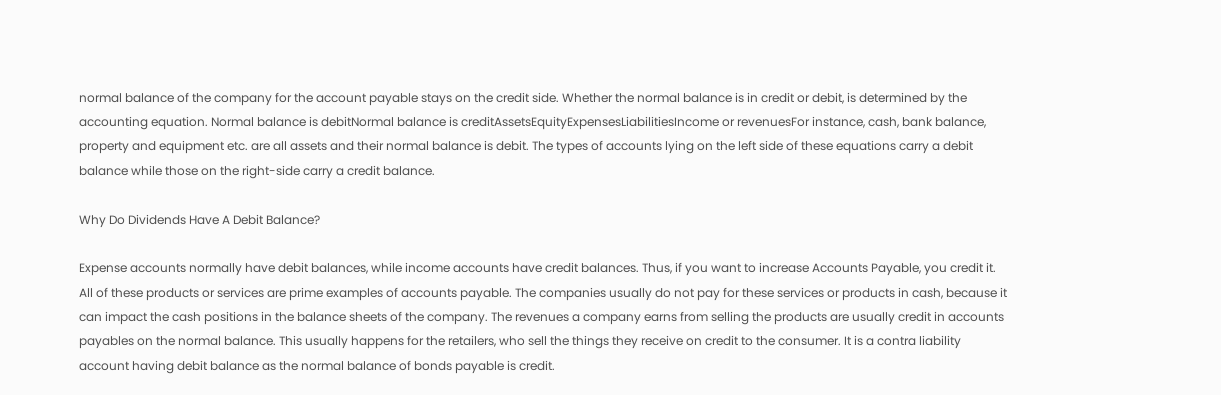normal balance of the company for the account payable stays on the credit side. Whether the normal balance is in credit or debit, is determined by the accounting equation. Normal balance is debitNormal balance is creditAssetsEquityExpensesLiabilitiesIncome or revenuesFor instance, cash, bank balance, property and equipment etc. are all assets and their normal balance is debit. The types of accounts lying on the left side of these equations carry a debit balance while those on the right-side carry a credit balance.

Why Do Dividends Have A Debit Balance?

Expense accounts normally have debit balances, while income accounts have credit balances. Thus, if you want to increase Accounts Payable, you credit it. All of these products or services are prime examples of accounts payable. The companies usually do not pay for these services or products in cash, because it can impact the cash positions in the balance sheets of the company. The revenues a company earns from selling the products are usually credit in accounts payables on the normal balance. This usually happens for the retailers, who sell the things they receive on credit to the consumer. It is a contra liability account having debit balance as the normal balance of bonds payable is credit.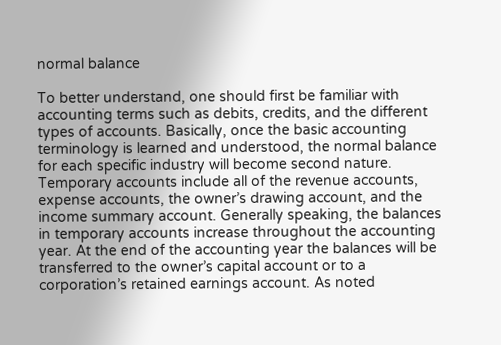normal balance

To better understand, one should first be familiar with accounting terms such as debits, credits, and the different types of accounts. Basically, once the basic accounting terminology is learned and understood, the normal balance for each specific industry will become second nature. Temporary accounts include all of the revenue accounts, expense accounts, the owner’s drawing account, and the income summary account. Generally speaking, the balances in temporary accounts increase throughout the accounting year. At the end of the accounting year the balances will be transferred to the owner’s capital account or to a corporation’s retained earnings account. As noted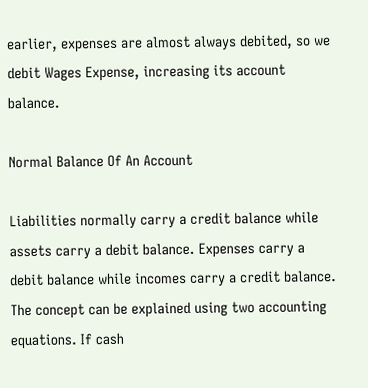earlier, expenses are almost always debited, so we debit Wages Expense, increasing its account balance.

Normal Balance Of An Account

Liabilities normally carry a credit balance while assets carry a debit balance. Expenses carry a debit balance while incomes carry a credit balance. The concept can be explained using two accounting equations. If cash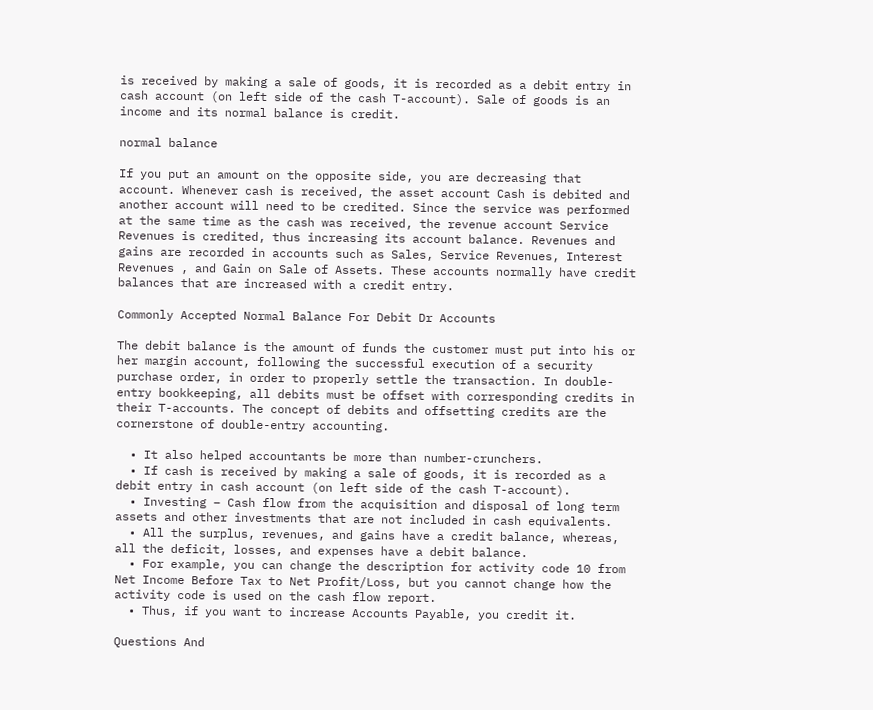is received by making a sale of goods, it is recorded as a debit entry in cash account (on left side of the cash T-account). Sale of goods is an income and its normal balance is credit.

normal balance

If you put an amount on the opposite side, you are decreasing that account. Whenever cash is received, the asset account Cash is debited and another account will need to be credited. Since the service was performed at the same time as the cash was received, the revenue account Service Revenues is credited, thus increasing its account balance. Revenues and gains are recorded in accounts such as Sales, Service Revenues, Interest Revenues , and Gain on Sale of Assets. These accounts normally have credit balances that are increased with a credit entry.

Commonly Accepted Normal Balance For Debit Dr Accounts

The debit balance is the amount of funds the customer must put into his or her margin account, following the successful execution of a security purchase order, in order to properly settle the transaction. In double-entry bookkeeping, all debits must be offset with corresponding credits in their T-accounts. The concept of debits and offsetting credits are the cornerstone of double-entry accounting.

  • It also helped accountants be more than number-crunchers.
  • If cash is received by making a sale of goods, it is recorded as a debit entry in cash account (on left side of the cash T-account).
  • Investing – Cash flow from the acquisition and disposal of long term assets and other investments that are not included in cash equivalents.
  • All the surplus, revenues, and gains have a credit balance, whereas, all the deficit, losses, and expenses have a debit balance.
  • For example, you can change the description for activity code 10 from Net Income Before Tax to Net Profit/Loss, but you cannot change how the activity code is used on the cash flow report.
  • Thus, if you want to increase Accounts Payable, you credit it.

Questions And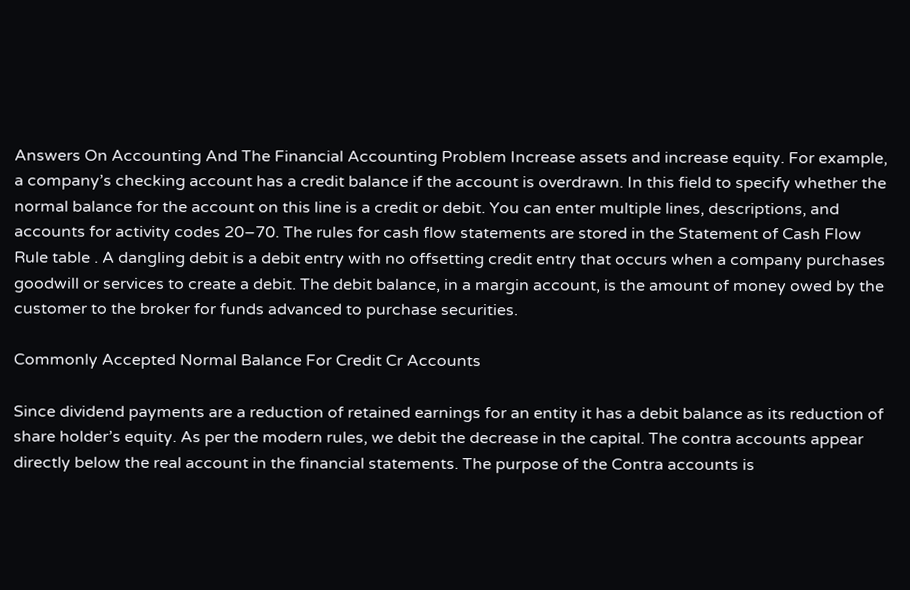Answers On Accounting And The Financial Accounting Problem Increase assets and increase equity. For example, a company’s checking account has a credit balance if the account is overdrawn. In this field to specify whether the normal balance for the account on this line is a credit or debit. You can enter multiple lines, descriptions, and accounts for activity codes 20–70. The rules for cash flow statements are stored in the Statement of Cash Flow Rule table . A dangling debit is a debit entry with no offsetting credit entry that occurs when a company purchases goodwill or services to create a debit. The debit balance, in a margin account, is the amount of money owed by the customer to the broker for funds advanced to purchase securities.

Commonly Accepted Normal Balance For Credit Cr Accounts

Since dividend payments are a reduction of retained earnings for an entity it has a debit balance as its reduction of share holder’s equity. As per the modern rules, we debit the decrease in the capital. The contra accounts appear directly below the real account in the financial statements. The purpose of the Contra accounts is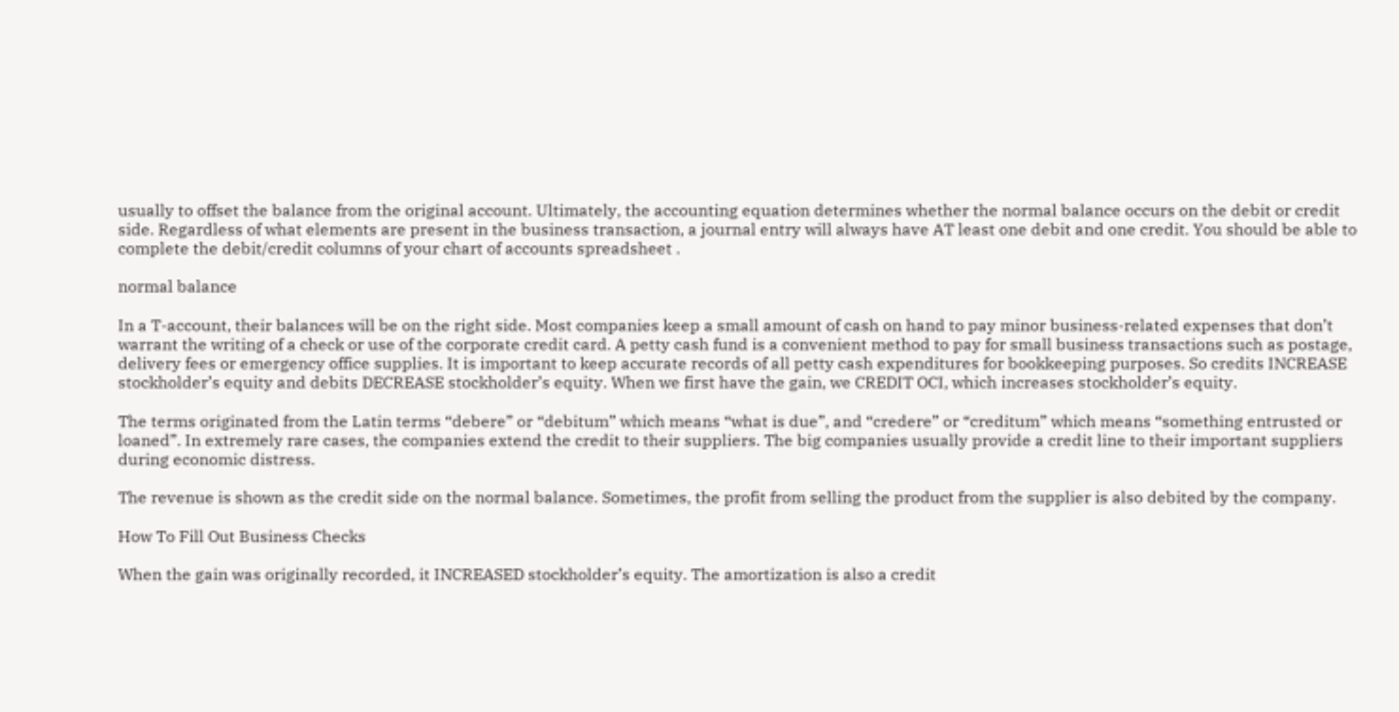usually to offset the balance from the original account. Ultimately, the accounting equation determines whether the normal balance occurs on the debit or credit side. Regardless of what elements are present in the business transaction, a journal entry will always have AT least one debit and one credit. You should be able to complete the debit/credit columns of your chart of accounts spreadsheet .

normal balance

In a T-account, their balances will be on the right side. Most companies keep a small amount of cash on hand to pay minor business-related expenses that don’t warrant the writing of a check or use of the corporate credit card. A petty cash fund is a convenient method to pay for small business transactions such as postage, delivery fees or emergency office supplies. It is important to keep accurate records of all petty cash expenditures for bookkeeping purposes. So credits INCREASE stockholder’s equity and debits DECREASE stockholder’s equity. When we first have the gain, we CREDIT OCI, which increases stockholder’s equity.

The terms originated from the Latin terms “debere” or “debitum” which means “what is due”, and “credere” or “creditum” which means “something entrusted or loaned”. In extremely rare cases, the companies extend the credit to their suppliers. The big companies usually provide a credit line to their important suppliers during economic distress.

The revenue is shown as the credit side on the normal balance. Sometimes, the profit from selling the product from the supplier is also debited by the company.

How To Fill Out Business Checks

When the gain was originally recorded, it INCREASED stockholder’s equity. The amortization is also a credit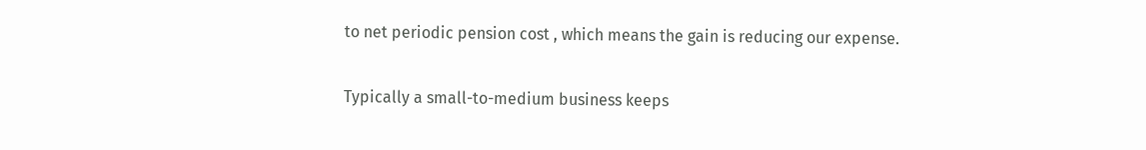to net periodic pension cost , which means the gain is reducing our expense.

Typically a small-to-medium business keeps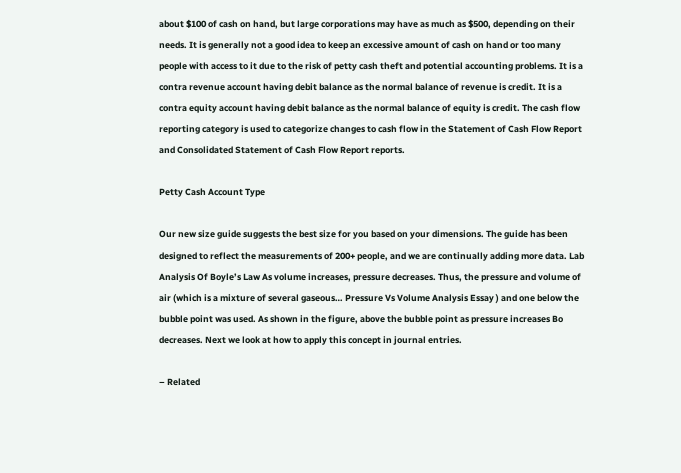about $100 of cash on hand, but large corporations may have as much as $500, depending on their needs. It is generally not a good idea to keep an excessive amount of cash on hand or too many people with access to it due to the risk of petty cash theft and potential accounting problems. It is a contra revenue account having debit balance as the normal balance of revenue is credit. It is a contra equity account having debit balance as the normal balance of equity is credit. The cash flow reporting category is used to categorize changes to cash flow in the Statement of Cash Flow Report and Consolidated Statement of Cash Flow Report reports.

Petty Cash Account Type

Our new size guide suggests the best size for you based on your dimensions. The guide has been designed to reflect the measurements of 200+ people, and we are continually adding more data. Lab Analysis Of Boyle’s Law As volume increases, pressure decreases. Thus, the pressure and volume of air (which is a mixture of several gaseous… Pressure Vs Volume Analysis Essay ) and one below the bubble point was used. As shown in the figure, above the bubble point as pressure increases Bo decreases. Next we look at how to apply this concept in journal entries.

– Related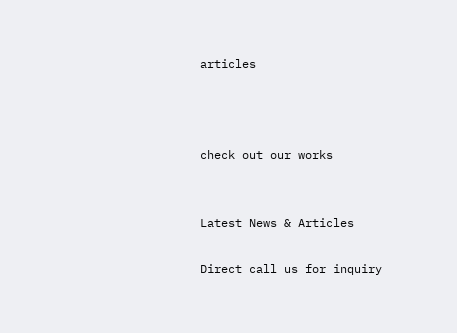articles



check out our works


Latest News & Articles

Direct call us for inquiry